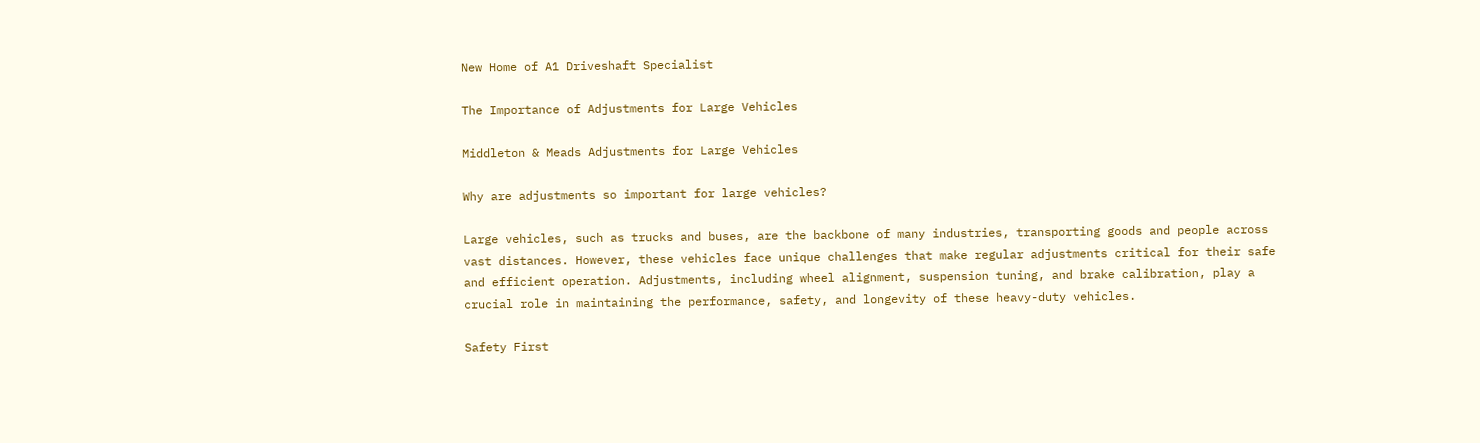New Home of A1 Driveshaft Specialist

The Importance of Adjustments for Large Vehicles

Middleton & Meads Adjustments for Large Vehicles

Why are adjustments so important for large vehicles?

Large vehicles, such as trucks and buses, are the backbone of many industries, transporting goods and people across vast distances. However, these vehicles face unique challenges that make regular adjustments critical for their safe and efficient operation. Adjustments, including wheel alignment, suspension tuning, and brake calibration, play a crucial role in maintaining the performance, safety, and longevity of these heavy-duty vehicles.

Safety First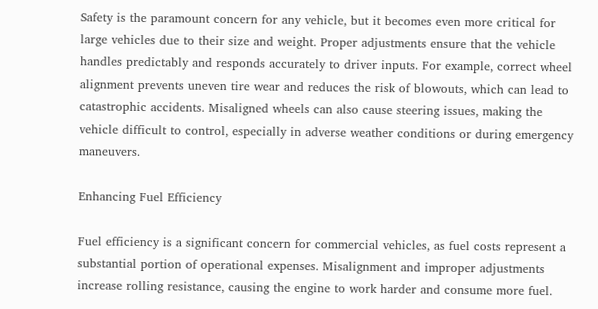Safety is the paramount concern for any vehicle, but it becomes even more critical for large vehicles due to their size and weight. Proper adjustments ensure that the vehicle handles predictably and responds accurately to driver inputs. For example, correct wheel alignment prevents uneven tire wear and reduces the risk of blowouts, which can lead to catastrophic accidents. Misaligned wheels can also cause steering issues, making the vehicle difficult to control, especially in adverse weather conditions or during emergency maneuvers.

Enhancing Fuel Efficiency

Fuel efficiency is a significant concern for commercial vehicles, as fuel costs represent a substantial portion of operational expenses. Misalignment and improper adjustments increase rolling resistance, causing the engine to work harder and consume more fuel.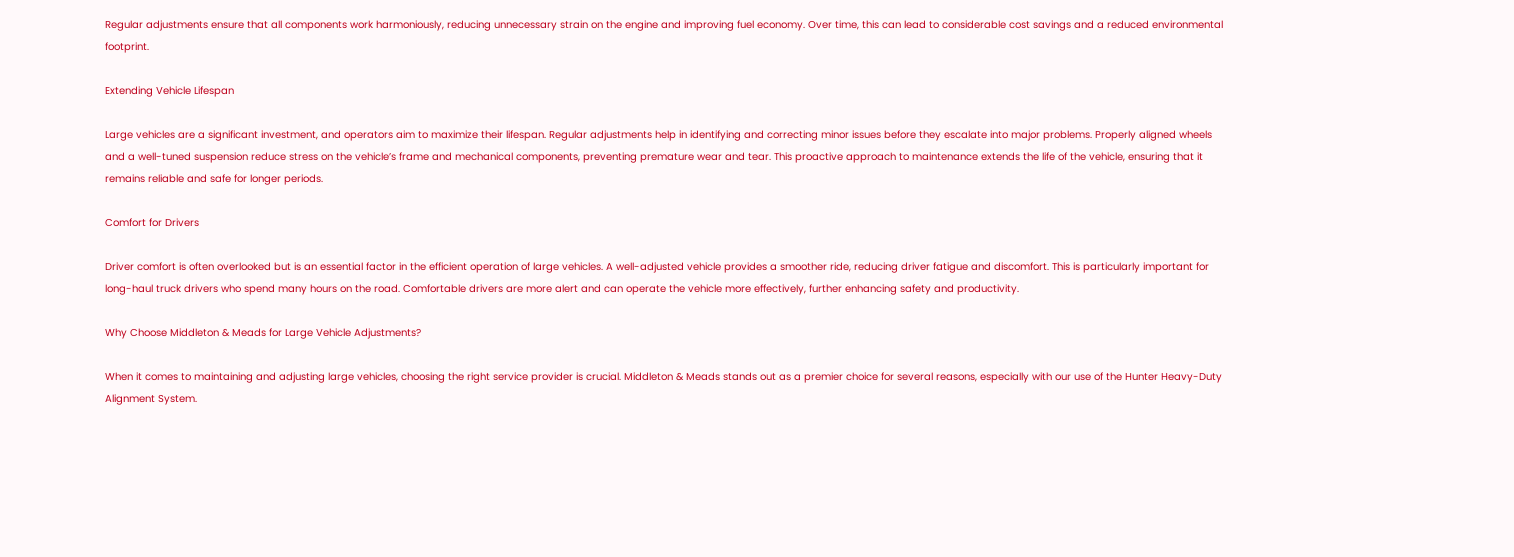Regular adjustments ensure that all components work harmoniously, reducing unnecessary strain on the engine and improving fuel economy. Over time, this can lead to considerable cost savings and a reduced environmental footprint.

Extending Vehicle Lifespan

Large vehicles are a significant investment, and operators aim to maximize their lifespan. Regular adjustments help in identifying and correcting minor issues before they escalate into major problems. Properly aligned wheels and a well-tuned suspension reduce stress on the vehicle’s frame and mechanical components, preventing premature wear and tear. This proactive approach to maintenance extends the life of the vehicle, ensuring that it remains reliable and safe for longer periods.

Comfort for Drivers

Driver comfort is often overlooked but is an essential factor in the efficient operation of large vehicles. A well-adjusted vehicle provides a smoother ride, reducing driver fatigue and discomfort. This is particularly important for long-haul truck drivers who spend many hours on the road. Comfortable drivers are more alert and can operate the vehicle more effectively, further enhancing safety and productivity.

Why Choose Middleton & Meads for Large Vehicle Adjustments?

When it comes to maintaining and adjusting large vehicles, choosing the right service provider is crucial. Middleton & Meads stands out as a premier choice for several reasons, especially with our use of the Hunter Heavy-Duty Alignment System.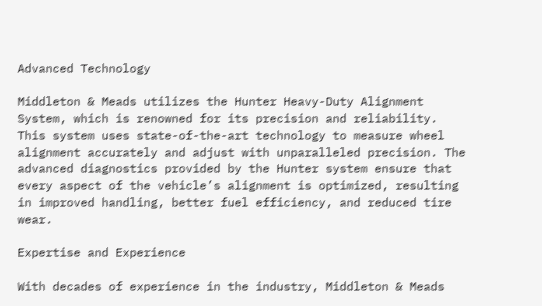Advanced Technology

Middleton & Meads utilizes the Hunter Heavy-Duty Alignment System, which is renowned for its precision and reliability. This system uses state-of-the-art technology to measure wheel alignment accurately and adjust with unparalleled precision. The advanced diagnostics provided by the Hunter system ensure that every aspect of the vehicle’s alignment is optimized, resulting in improved handling, better fuel efficiency, and reduced tire wear.

Expertise and Experience

With decades of experience in the industry, Middleton & Meads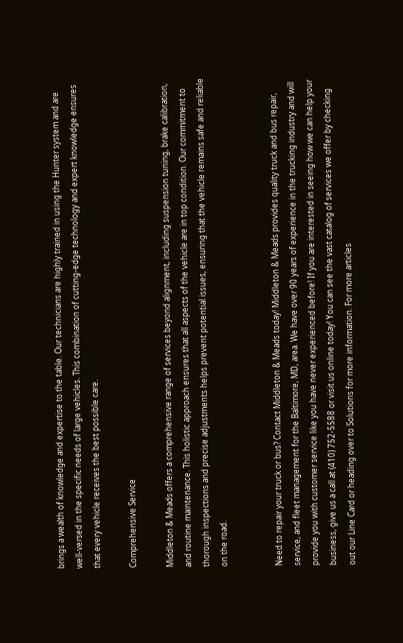brings a wealth of knowledge and expertise to the table. Our technicians are highly trained in using the Hunter system and are well-versed in the specific needs of large vehicles. This combination of cutting-edge technology and expert knowledge ensures that every vehicle receives the best possible care.

Comprehensive Service

Middleton & Meads offers a comprehensive range of services beyond alignment, including suspension tuning, brake calibration, and routine maintenance. This holistic approach ensures that all aspects of the vehicle are in top condition. Our commitment to thorough inspections and precise adjustments helps prevent potential issues, ensuring that the vehicle remains safe and reliable on the road.


Need to repair your truck or bus? Contact Middleton & Meads today! Middleton & Meads provides quality truck and bus repair, service, and fleet management for the Baltimore, MD, area. We have over 90 years of experience in the trucking industry and will provide you with customer service like you have never experienced before! If you are interested in seeing how we can help your business, give us a call at (410) 752-5588 or visit us online today! You can see the vast catalog of services we offer by checking out our Line Card or heading over to Solutions for more information. For more articles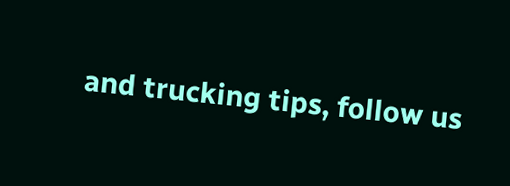and trucking tips, follow us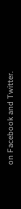on Facebook and Twitter.